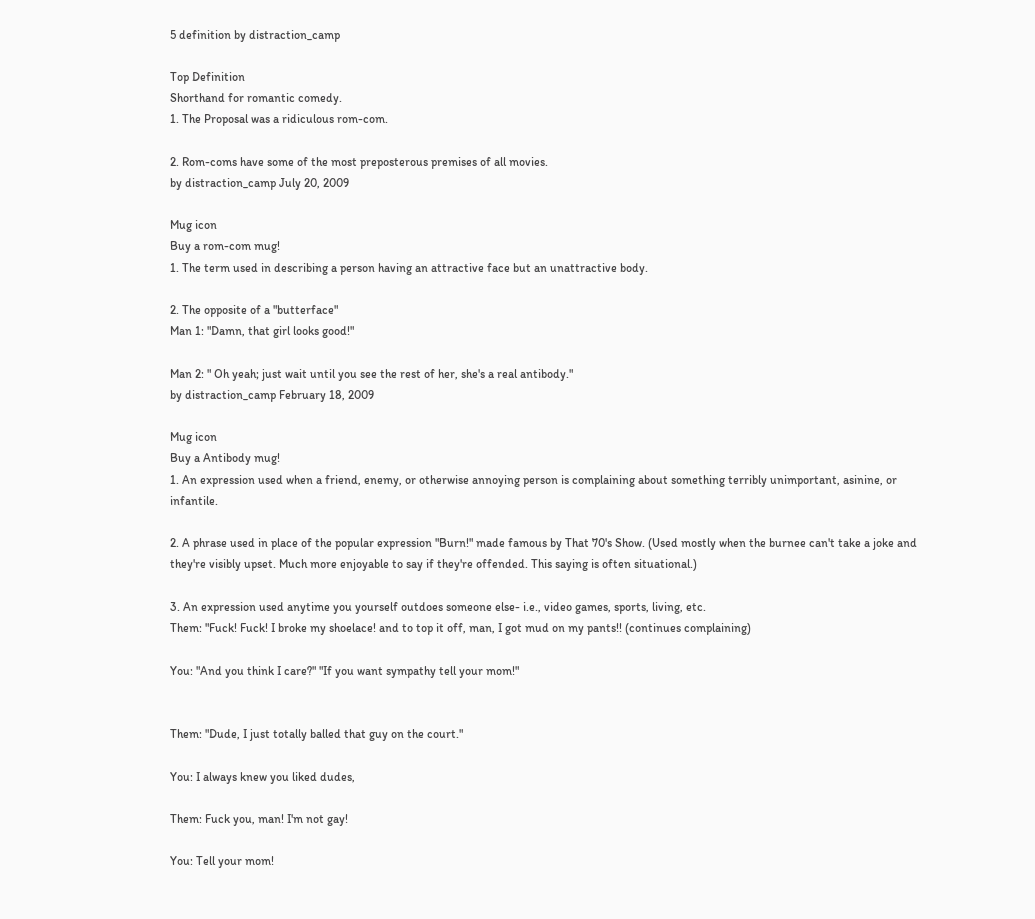5 definition by distraction_camp

Top Definition
Shorthand for romantic comedy.
1. The Proposal was a ridiculous rom-com.

2. Rom-coms have some of the most preposterous premises of all movies.
by distraction_camp July 20, 2009

Mug icon
Buy a rom-com mug!
1. The term used in describing a person having an attractive face but an unattractive body.

2. The opposite of a "butterface"
Man 1: "Damn, that girl looks good!"

Man 2: " Oh yeah; just wait until you see the rest of her, she's a real antibody."
by distraction_camp February 18, 2009

Mug icon
Buy a Antibody mug!
1. An expression used when a friend, enemy, or otherwise annoying person is complaining about something terribly unimportant, asinine, or infantile.

2. A phrase used in place of the popular expression "Burn!" made famous by That 70's Show. (Used mostly when the burnee can't take a joke and they're visibly upset. Much more enjoyable to say if they're offended. This saying is often situational.)

3. An expression used anytime you yourself outdoes someone else- i.e., video games, sports, living, etc.
Them: "Fuck! Fuck! I broke my shoelace! and to top it off, man, I got mud on my pants!! (continues complaining)

You: "And you think I care?" "If you want sympathy tell your mom!"


Them: "Dude, I just totally balled that guy on the court."

You: I always knew you liked dudes,

Them: Fuck you, man! I'm not gay!

You: Tell your mom!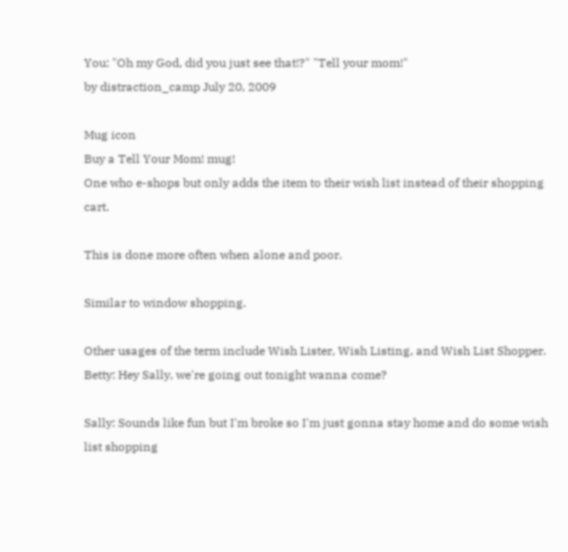You: "Oh my God, did you just see that!?" "Tell your mom!"
by distraction_camp July 20, 2009

Mug icon
Buy a Tell Your Mom! mug!
One who e-shops but only adds the item to their wish list instead of their shopping cart.

This is done more often when alone and poor.

Similar to window shopping.

Other usages of the term include Wish Lister, Wish Listing, and Wish List Shopper.
Betty: Hey Sally, we're going out tonight wanna come?

Sally: Sounds like fun but I'm broke so I'm just gonna stay home and do some wish list shopping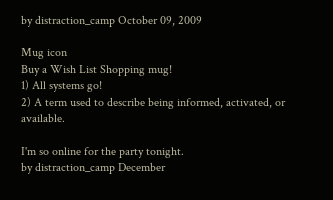by distraction_camp October 09, 2009

Mug icon
Buy a Wish List Shopping mug!
1) All systems go!
2) A term used to describe being informed, activated, or available.

I'm so online for the party tonight.
by distraction_camp December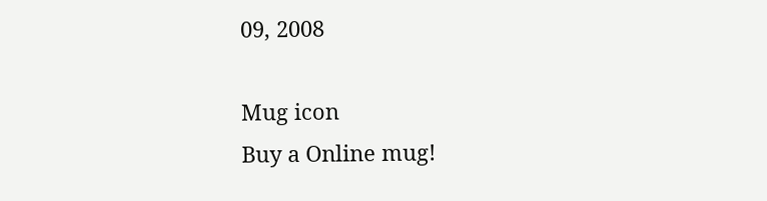09, 2008

Mug icon
Buy a Online mug!